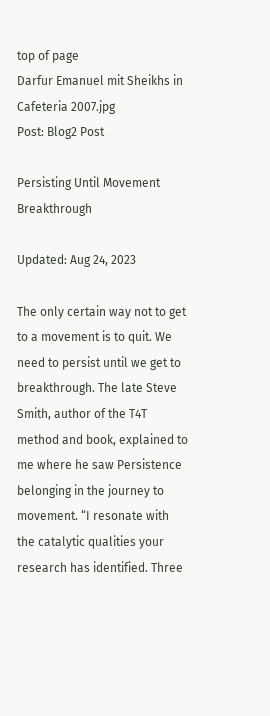top of page
Darfur Emanuel mit Sheikhs in Cafeteria 2007.jpg
Post: Blog2 Post

Persisting Until Movement Breakthrough

Updated: Aug 24, 2023

The only certain way not to get to a movement is to quit. We need to persist until we get to breakthrough. The late Steve Smith, author of the T4T method and book, explained to me where he saw Persistence belonging in the journey to movement. “I resonate with the catalytic qualities your research has identified. Three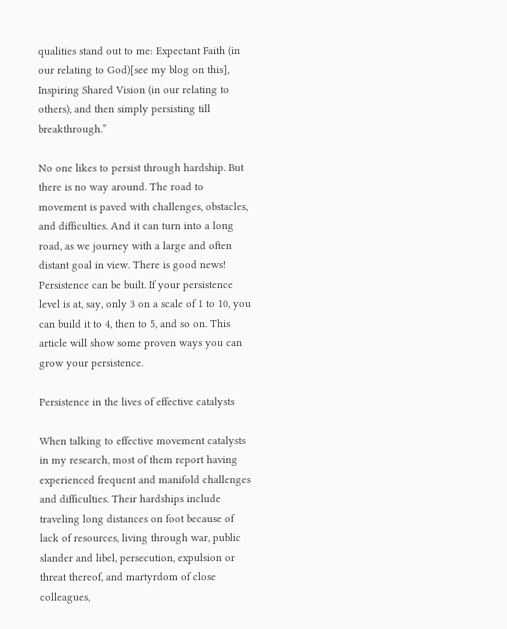qualities stand out to me: Expectant Faith (in our relating to God)[see my blog on this], Inspiring Shared Vision (in our relating to others), and then simply persisting till breakthrough.”

No one likes to persist through hardship. But there is no way around. The road to movement is paved with challenges, obstacles, and difficulties. And it can turn into a long road, as we journey with a large and often distant goal in view. There is good news! Persistence can be built. If your persistence level is at, say, only 3 on a scale of 1 to 10, you can build it to 4, then to 5, and so on. This article will show some proven ways you can grow your persistence.

Persistence in the lives of effective catalysts

When talking to effective movement catalysts in my research, most of them report having experienced frequent and manifold challenges and difficulties. Their hardships include traveling long distances on foot because of lack of resources, living through war, public slander and libel, persecution, expulsion or threat thereof, and martyrdom of close colleagues,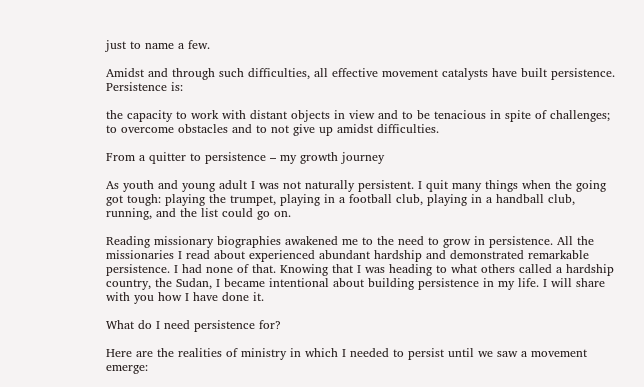just to name a few.

Amidst and through such difficulties, all effective movement catalysts have built persistence. Persistence is:

the capacity to work with distant objects in view and to be tenacious in spite of challenges; to overcome obstacles and to not give up amidst difficulties.

From a quitter to persistence – my growth journey

As youth and young adult I was not naturally persistent. I quit many things when the going got tough: playing the trumpet, playing in a football club, playing in a handball club, running, and the list could go on.

Reading missionary biographies awakened me to the need to grow in persistence. All the missionaries I read about experienced abundant hardship and demonstrated remarkable persistence. I had none of that. Knowing that I was heading to what others called a hardship country, the Sudan, I became intentional about building persistence in my life. I will share with you how I have done it.

What do I need persistence for?

Here are the realities of ministry in which I needed to persist until we saw a movement emerge: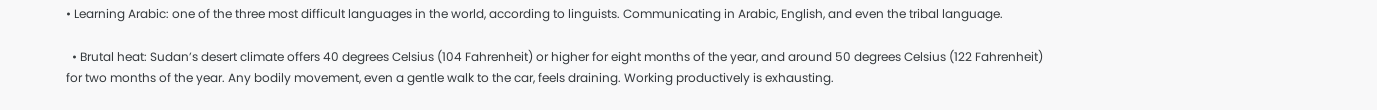• Learning Arabic: one of the three most difficult languages in the world, according to linguists. Communicating in Arabic, English, and even the tribal language.

  • Brutal heat: Sudan’s desert climate offers 40 degrees Celsius (104 Fahrenheit) or higher for eight months of the year, and around 50 degrees Celsius (122 Fahrenheit) for two months of the year. Any bodily movement, even a gentle walk to the car, feels draining. Working productively is exhausting.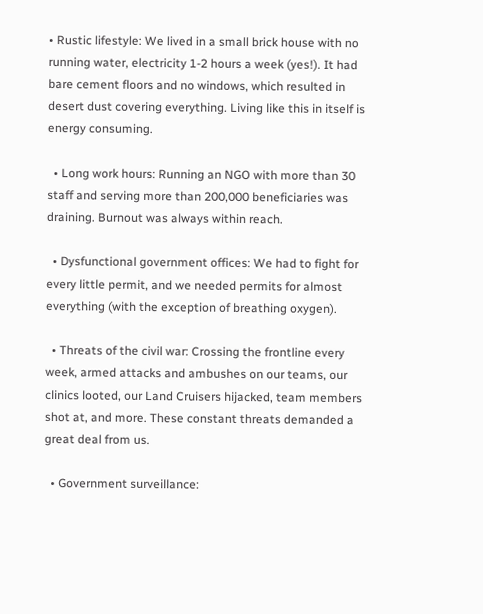• Rustic lifestyle: We lived in a small brick house with no running water, electricity 1-2 hours a week (yes!). It had bare cement floors and no windows, which resulted in desert dust covering everything. Living like this in itself is energy consuming.

  • Long work hours: Running an NGO with more than 30 staff and serving more than 200,000 beneficiaries was draining. Burnout was always within reach.

  • Dysfunctional government offices: We had to fight for every little permit, and we needed permits for almost everything (with the exception of breathing oxygen).

  • Threats of the civil war: Crossing the frontline every week, armed attacks and ambushes on our teams, our clinics looted, our Land Cruisers hijacked, team members shot at, and more. These constant threats demanded a great deal from us.

  • Government surveillance: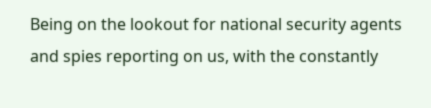Being on the lookout for national security agents and spies reporting on us, with the constantly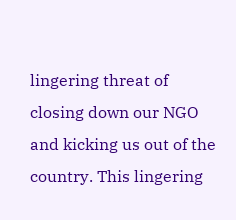lingering threat of closing down our NGO and kicking us out of the country. This lingering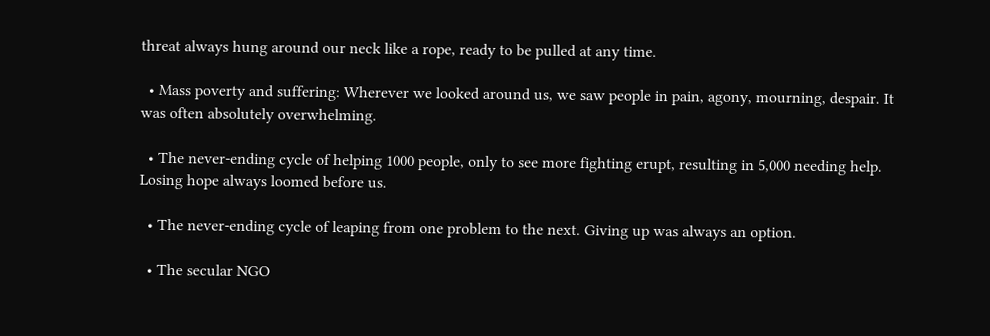threat always hung around our neck like a rope, ready to be pulled at any time.

  • Mass poverty and suffering: Wherever we looked around us, we saw people in pain, agony, mourning, despair. It was often absolutely overwhelming.

  • The never-ending cycle of helping 1000 people, only to see more fighting erupt, resulting in 5,000 needing help. Losing hope always loomed before us.

  • The never-ending cycle of leaping from one problem to the next. Giving up was always an option.

  • The secular NGO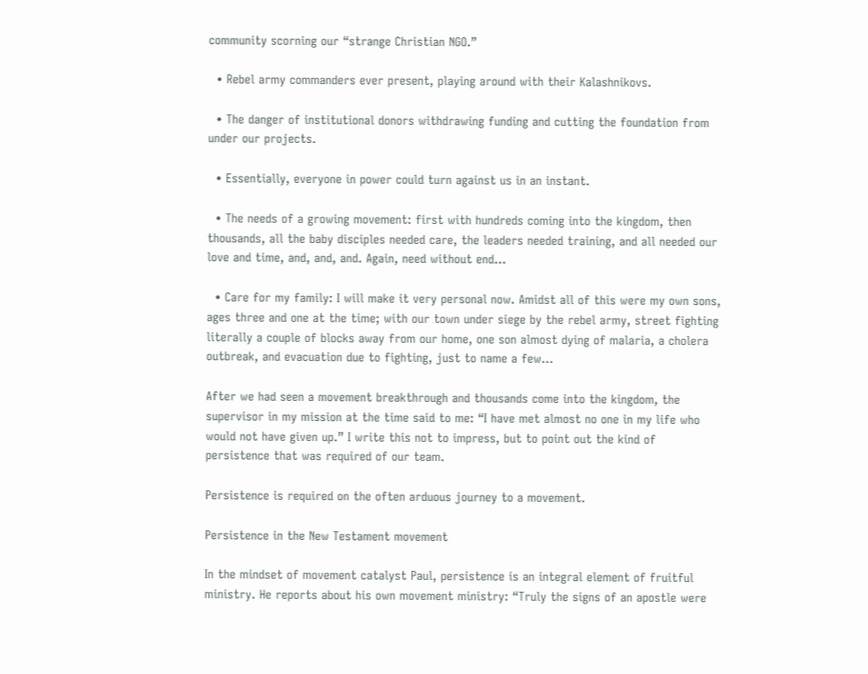community scorning our “strange Christian NGO.”

  • Rebel army commanders ever present, playing around with their Kalashnikovs.

  • The danger of institutional donors withdrawing funding and cutting the foundation from under our projects.

  • Essentially, everyone in power could turn against us in an instant.

  • The needs of a growing movement: first with hundreds coming into the kingdom, then thousands, all the baby disciples needed care, the leaders needed training, and all needed our love and time, and, and, and. Again, need without end…

  • Care for my family: I will make it very personal now. Amidst all of this were my own sons, ages three and one at the time; with our town under siege by the rebel army, street fighting literally a couple of blocks away from our home, one son almost dying of malaria, a cholera outbreak, and evacuation due to fighting, just to name a few…

After we had seen a movement breakthrough and thousands come into the kingdom, the supervisor in my mission at the time said to me: “I have met almost no one in my life who would not have given up.” I write this not to impress, but to point out the kind of persistence that was required of our team.

Persistence is required on the often arduous journey to a movement.

Persistence in the New Testament movement

In the mindset of movement catalyst Paul, persistence is an integral element of fruitful ministry. He reports about his own movement ministry: “Truly the signs of an apostle were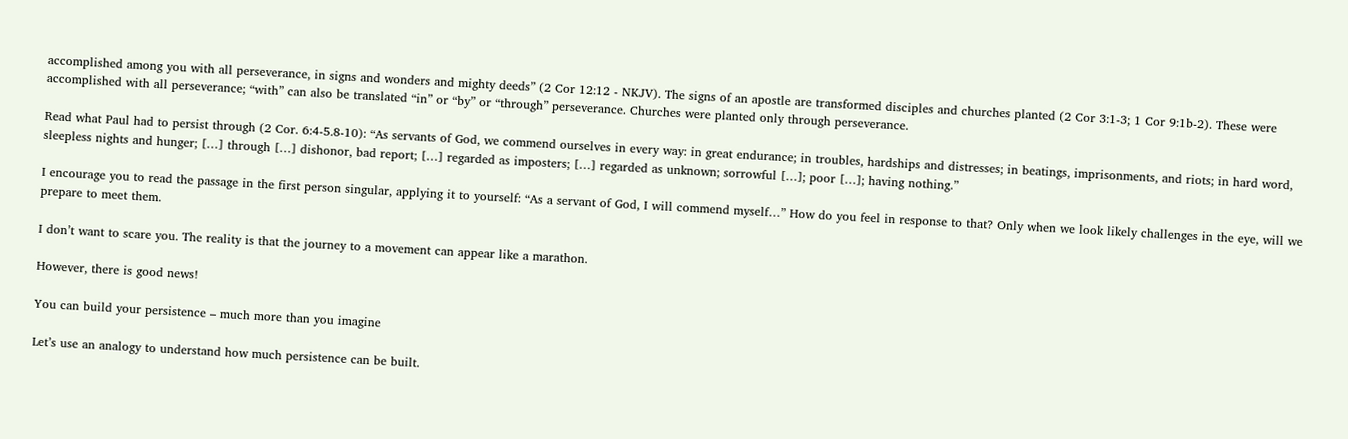accomplished among you with all perseverance, in signs and wonders and mighty deeds” (2 Cor 12:12 - NKJV). The signs of an apostle are transformed disciples and churches planted (2 Cor 3:1-3; 1 Cor 9:1b-2). These were accomplished with all perseverance; “with” can also be translated “in” or “by” or “through” perseverance. Churches were planted only through perseverance.

Read what Paul had to persist through (2 Cor. 6:4-5.8-10): “As servants of God, we commend ourselves in every way: in great endurance; in troubles, hardships and distresses; in beatings, imprisonments, and riots; in hard word, sleepless nights and hunger; […] through […] dishonor, bad report; […] regarded as imposters; […] regarded as unknown; sorrowful […]; poor […]; having nothing.”

I encourage you to read the passage in the first person singular, applying it to yourself: “As a servant of God, I will commend myself…” How do you feel in response to that? Only when we look likely challenges in the eye, will we prepare to meet them.

I don’t want to scare you. The reality is that the journey to a movement can appear like a marathon.

However, there is good news!

You can build your persistence – much more than you imagine

Let’s use an analogy to understand how much persistence can be built.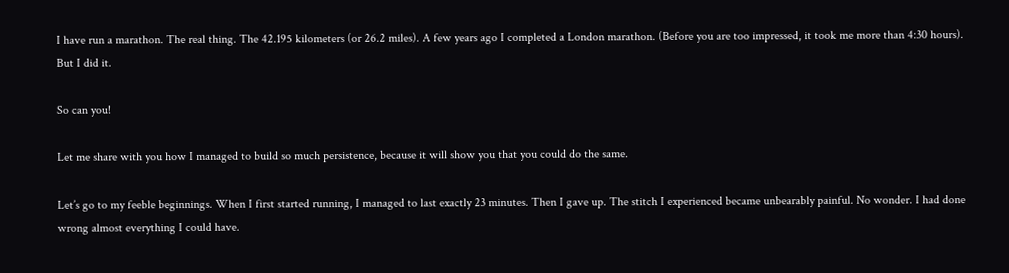I have run a marathon. The real thing. The 42.195 kilometers (or 26.2 miles). A few years ago I completed a London marathon. (Before you are too impressed, it took me more than 4:30 hours). But I did it.

So can you!

Let me share with you how I managed to build so much persistence, because it will show you that you could do the same.

Let’s go to my feeble beginnings. When I first started running, I managed to last exactly 23 minutes. Then I gave up. The stitch I experienced became unbearably painful. No wonder. I had done wrong almost everything I could have.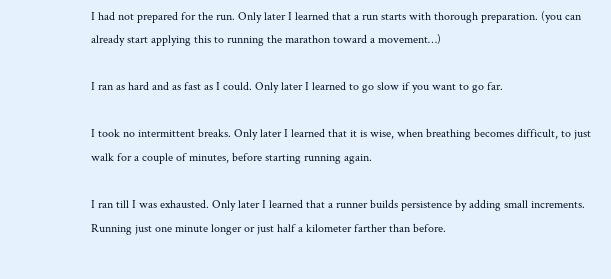I had not prepared for the run. Only later I learned that a run starts with thorough preparation. (you can already start applying this to running the marathon toward a movement…)

I ran as hard and as fast as I could. Only later I learned to go slow if you want to go far.

I took no intermittent breaks. Only later I learned that it is wise, when breathing becomes difficult, to just walk for a couple of minutes, before starting running again.

I ran till I was exhausted. Only later I learned that a runner builds persistence by adding small increments. Running just one minute longer or just half a kilometer farther than before.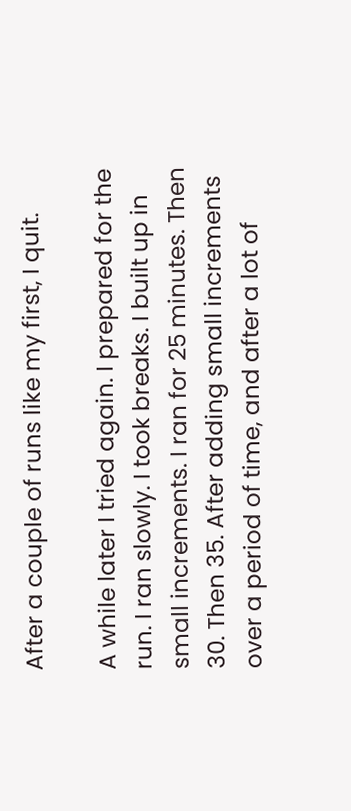After a couple of runs like my first, I quit.

A while later I tried again. I prepared for the run. I ran slowly. I took breaks. I built up in small increments. I ran for 25 minutes. Then 30. Then 35. After adding small increments over a period of time, and after a lot of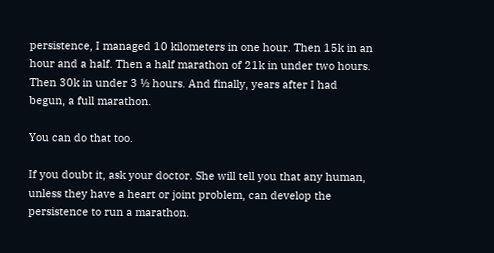persistence, I managed 10 kilometers in one hour. Then 15k in an hour and a half. Then a half marathon of 21k in under two hours. Then 30k in under 3 ½ hours. And finally, years after I had begun, a full marathon.

You can do that too.

If you doubt it, ask your doctor. She will tell you that any human, unless they have a heart or joint problem, can develop the persistence to run a marathon.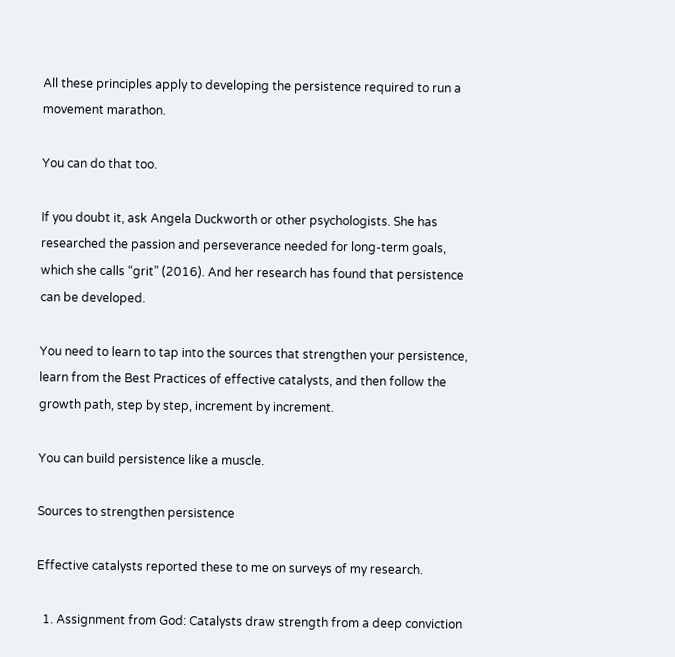All these principles apply to developing the persistence required to run a movement marathon.

You can do that too.

If you doubt it, ask Angela Duckworth or other psychologists. She has researched the passion and perseverance needed for long-term goals, which she calls “grit” (2016). And her research has found that persistence can be developed.

You need to learn to tap into the sources that strengthen your persistence, learn from the Best Practices of effective catalysts, and then follow the growth path, step by step, increment by increment.

You can build persistence like a muscle.

Sources to strengthen persistence

Effective catalysts reported these to me on surveys of my research.

  1. Assignment from God: Catalysts draw strength from a deep conviction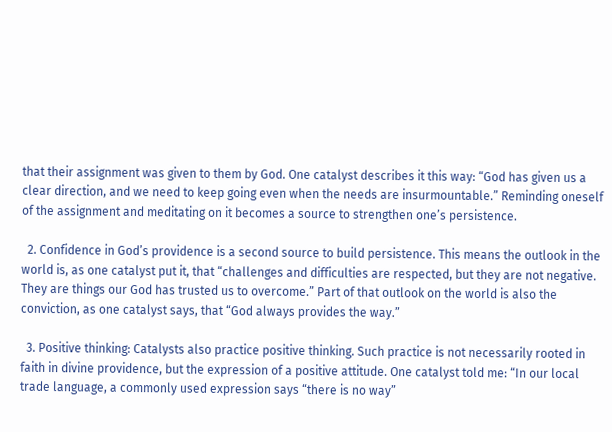that their assignment was given to them by God. One catalyst describes it this way: “God has given us a clear direction, and we need to keep going even when the needs are insurmountable.” Reminding oneself of the assignment and meditating on it becomes a source to strengthen one’s persistence.

  2. Confidence in God’s providence is a second source to build persistence. This means the outlook in the world is, as one catalyst put it, that “challenges and difficulties are respected, but they are not negative. They are things our God has trusted us to overcome.” Part of that outlook on the world is also the conviction, as one catalyst says, that “God always provides the way.”

  3. Positive thinking: Catalysts also practice positive thinking. Such practice is not necessarily rooted in faith in divine providence, but the expression of a positive attitude. One catalyst told me: “In our local trade language, a commonly used expression says “there is no way”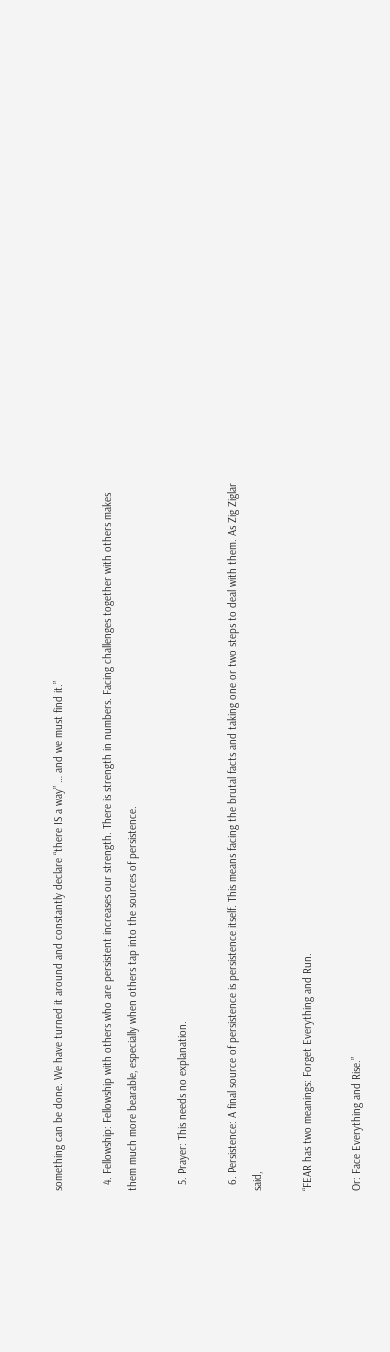something can be done. We have turned it around and constantly declare “there IS a way” … and we must find it.”

  4. Fellowship: Fellowship with others who are persistent increases our strength. There is strength in numbers. Facing challenges together with others makes them much more bearable, especially when others tap into the sources of persistence.

  5. Prayer: This needs no explanation.

  6. Persistence: A final source of persistence is persistence itself. This means facing the brutal facts and taking one or two steps to deal with them. As Zig Ziglar said,

“FEAR has two meanings: Forget Everything and Run.

Or: Face Everything and Rise.”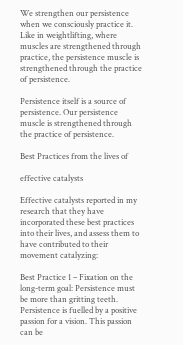We strengthen our persistence when we consciously practice it. Like in weightlifting, where muscles are strengthened through practice, the persistence muscle is strengthened through the practice of persistence.

Persistence itself is a source of persistence. Our persistence muscle is strengthened through the practice of persistence.

Best Practices from the lives of

effective catalysts

Effective catalysts reported in my research that they have incorporated these best practices into their lives, and assess them to have contributed to their movement catalyzing:

Best Practice 1 – Fixation on the long-term goal: Persistence must be more than gritting teeth. Persistence is fuelled by a positive passion for a vision. This passion can be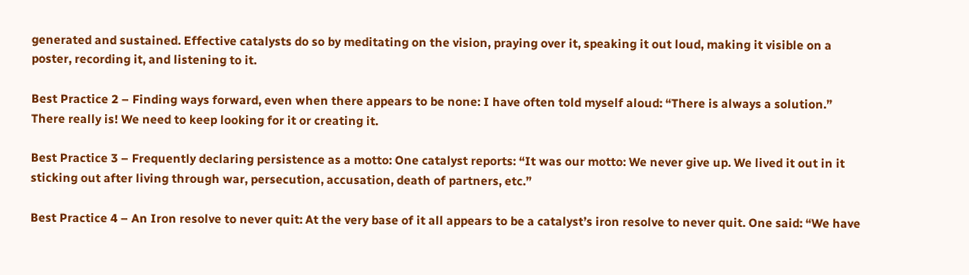generated and sustained. Effective catalysts do so by meditating on the vision, praying over it, speaking it out loud, making it visible on a poster, recording it, and listening to it.

Best Practice 2 – Finding ways forward, even when there appears to be none: I have often told myself aloud: “There is always a solution.” There really is! We need to keep looking for it or creating it.

Best Practice 3 – Frequently declaring persistence as a motto: One catalyst reports: “It was our motto: We never give up. We lived it out in it sticking out after living through war, persecution, accusation, death of partners, etc.”

Best Practice 4 – An Iron resolve to never quit: At the very base of it all appears to be a catalyst’s iron resolve to never quit. One said: “We have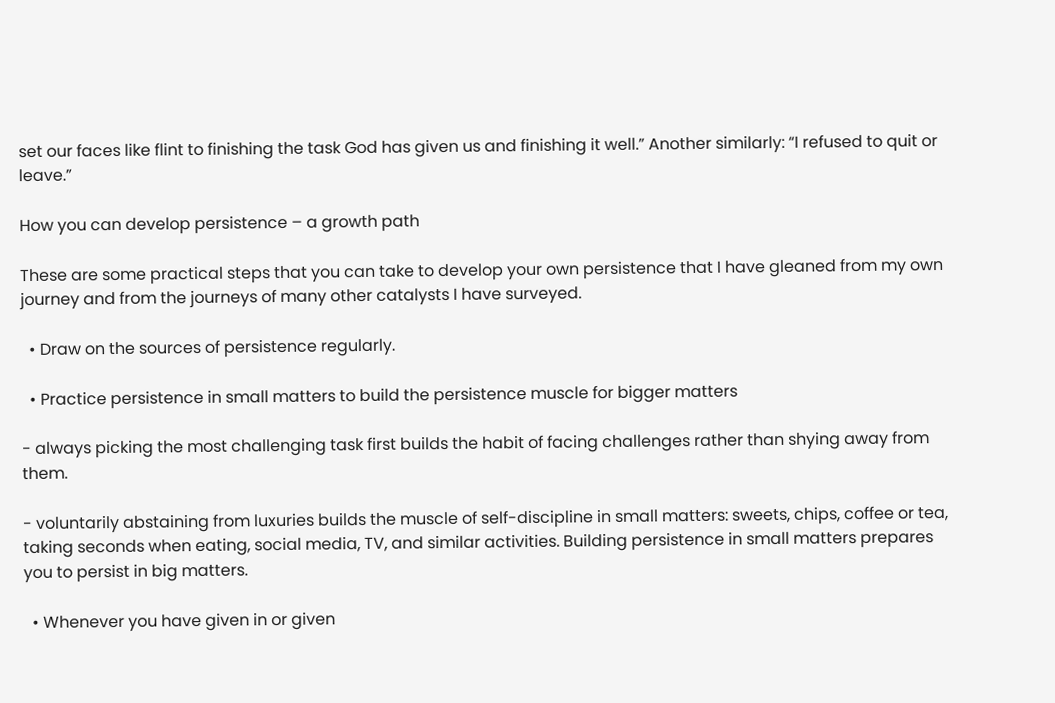set our faces like flint to finishing the task God has given us and finishing it well.” Another similarly: “I refused to quit or leave.”

How you can develop persistence – a growth path

These are some practical steps that you can take to develop your own persistence that I have gleaned from my own journey and from the journeys of many other catalysts I have surveyed.

  • Draw on the sources of persistence regularly.

  • Practice persistence in small matters to build the persistence muscle for bigger matters

- always picking the most challenging task first builds the habit of facing challenges rather than shying away from them.

- voluntarily abstaining from luxuries builds the muscle of self-discipline in small matters: sweets, chips, coffee or tea, taking seconds when eating, social media, TV, and similar activities. Building persistence in small matters prepares you to persist in big matters.

  • Whenever you have given in or given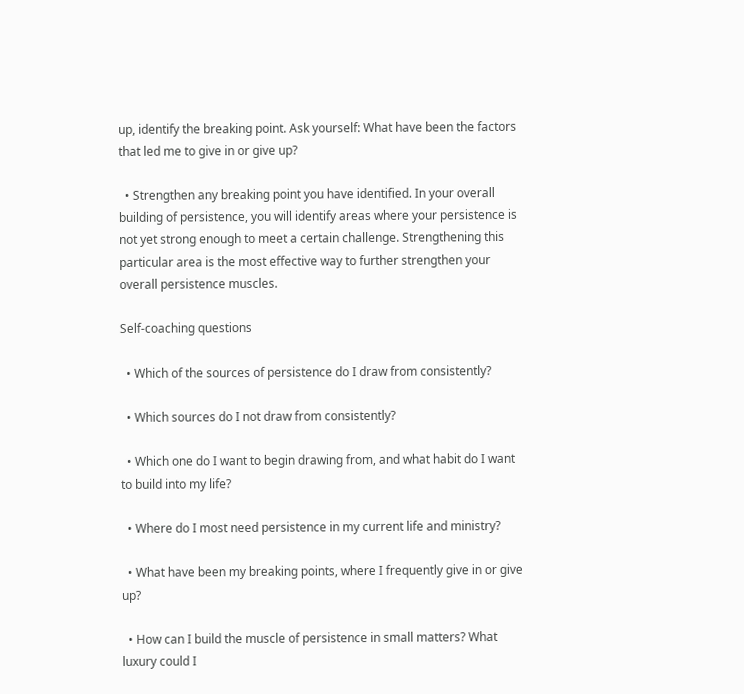up, identify the breaking point. Ask yourself: What have been the factors that led me to give in or give up?

  • Strengthen any breaking point you have identified. In your overall building of persistence, you will identify areas where your persistence is not yet strong enough to meet a certain challenge. Strengthening this particular area is the most effective way to further strengthen your overall persistence muscles.

Self-coaching questions

  • Which of the sources of persistence do I draw from consistently?

  • Which sources do I not draw from consistently?

  • Which one do I want to begin drawing from, and what habit do I want to build into my life?

  • Where do I most need persistence in my current life and ministry?

  • What have been my breaking points, where I frequently give in or give up?

  • How can I build the muscle of persistence in small matters? What luxury could I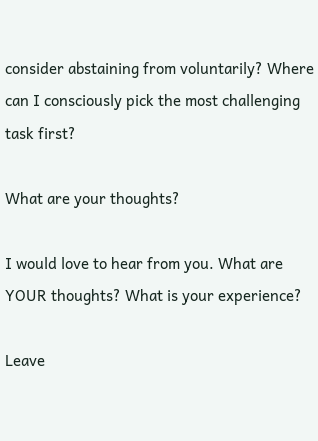consider abstaining from voluntarily? Where can I consciously pick the most challenging task first?

What are your thoughts?

I would love to hear from you. What are YOUR thoughts? What is your experience?

Leave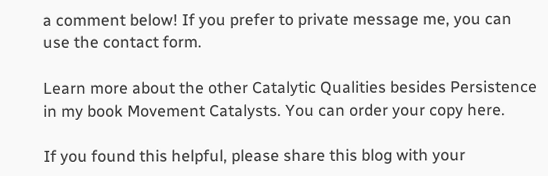a comment below! If you prefer to private message me, you can use the contact form.

Learn more about the other Catalytic Qualities besides Persistence in my book Movement Catalysts. You can order your copy here.

If you found this helpful, please share this blog with your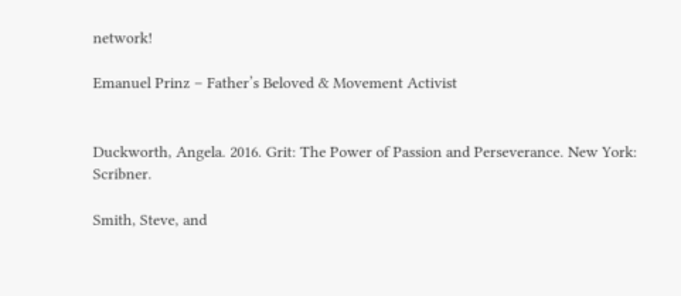network!

Emanuel Prinz – Father’s Beloved & Movement Activist


Duckworth, Angela. 2016. Grit: The Power of Passion and Perseverance. New York: Scribner.

Smith, Steve, and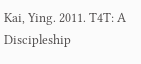Kai, Ying. 2011. T4T: A Discipleship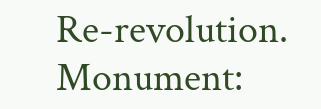Re-revolution. Monument: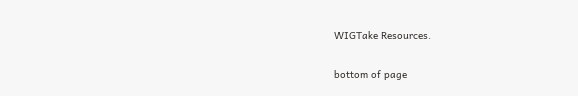WIGTake Resources.


bottom of page